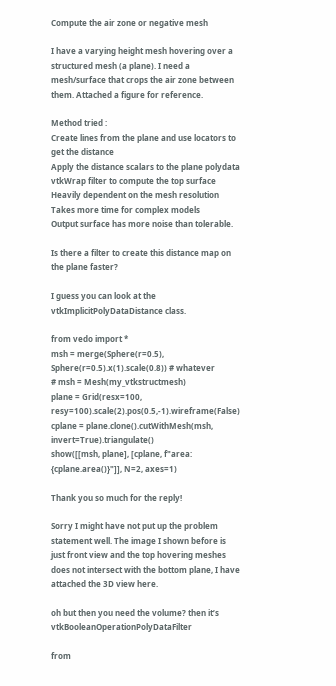Compute the air zone or negative mesh

I have a varying height mesh hovering over a structured mesh (a plane). I need a mesh/surface that crops the air zone between them. Attached a figure for reference.

Method tried :
Create lines from the plane and use locators to get the distance
Apply the distance scalars to the plane polydata
vtkWrap filter to compute the top surface
Heavily dependent on the mesh resolution
Takes more time for complex models
Output surface has more noise than tolerable.

Is there a filter to create this distance map on the plane faster?

I guess you can look at the vtkImplicitPolyDataDistance class.

from vedo import *
msh = merge(Sphere(r=0.5), Sphere(r=0.5).x(1).scale(0.8)) # whatever
# msh = Mesh(my_vtkstructmesh)
plane = Grid(resx=100, resy=100).scale(2).pos(0.5,-1).wireframe(False)
cplane = plane.clone().cutWithMesh(msh, invert=True).triangulate()
show([[msh, plane], [cplane, f"area: {cplane.area()}"]], N=2, axes=1)

Thank you so much for the reply!

Sorry I might have not put up the problem statement well. The image I shown before is just front view and the top hovering meshes does not intersect with the bottom plane, I have attached the 3D view here.

oh but then you need the volume? then it’s vtkBooleanOperationPolyDataFilter

from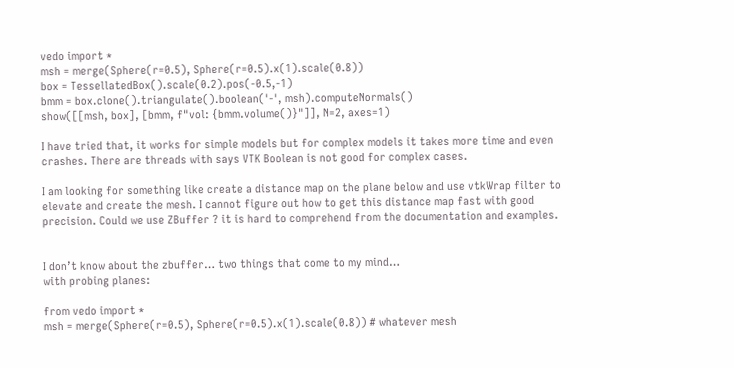vedo import *
msh = merge(Sphere(r=0.5), Sphere(r=0.5).x(1).scale(0.8))
box = TessellatedBox().scale(0.2).pos(-0.5,-1)
bmm = box.clone().triangulate().boolean('-', msh).computeNormals()
show([[msh, box], [bmm, f"vol: {bmm.volume()}"]], N=2, axes=1)

I have tried that, it works for simple models but for complex models it takes more time and even crashes. There are threads with says VTK Boolean is not good for complex cases.

I am looking for something like create a distance map on the plane below and use vtkWrap filter to elevate and create the mesh. I cannot figure out how to get this distance map fast with good precision. Could we use ZBuffer ? it is hard to comprehend from the documentation and examples.


I don’t know about the zbuffer… two things that come to my mind…
with probing planes:

from vedo import *
msh = merge(Sphere(r=0.5), Sphere(r=0.5).x(1).scale(0.8)) # whatever mesh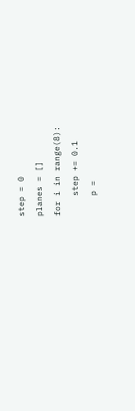step = 0
planes = []
for i in range(8):
    step += 0.1
    p =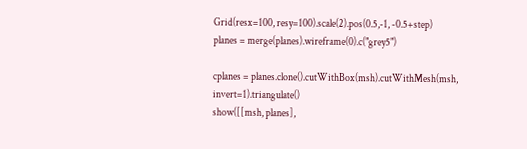Grid(resx=100, resy=100).scale(2).pos(0.5,-1, -0.5+step)
planes = merge(planes).wireframe(0).c("grey5")

cplanes = planes.clone().cutWithBox(msh).cutWithMesh(msh, invert=1).triangulate()
show([[msh, planes],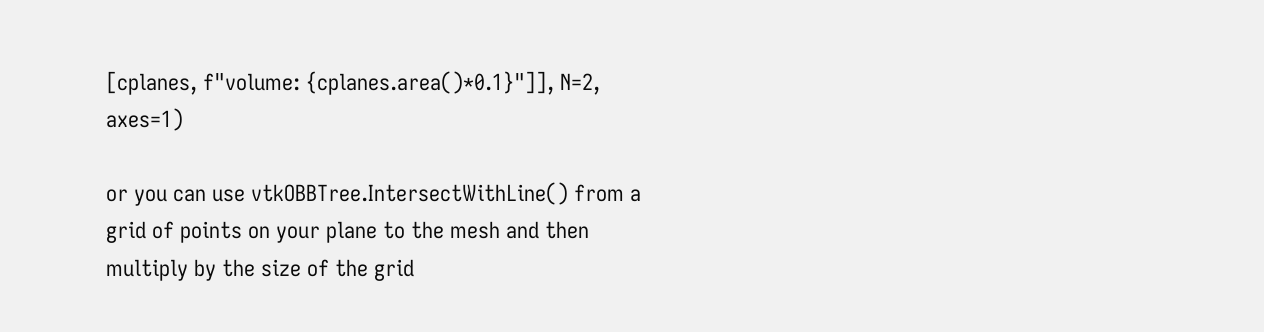[cplanes, f"volume: {cplanes.area()*0.1}"]], N=2, axes=1)

or you can use vtkOBBTree.IntersectWithLine() from a grid of points on your plane to the mesh and then multiply by the size of the grid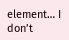element… I don’t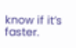know if it’s faster.